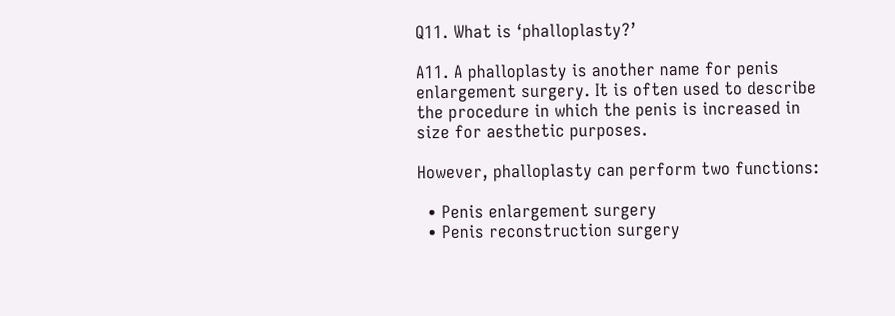Q11. What is ‘phalloplasty?’

A11. A phalloplasty is another name for penis enlargement surgery. It is often used to describe the procedure in which the penis is increased in size for aesthetic purposes.

However, phalloplasty can perform two functions:

  • Penis enlargement surgery
  • Penis reconstruction surgery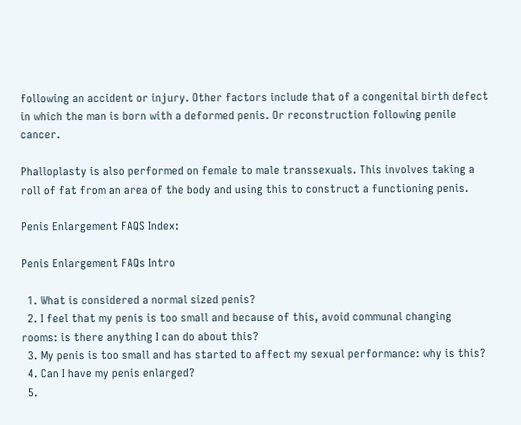following an accident or injury. Other factors include that of a congenital birth defect in which the man is born with a deformed penis. Or reconstruction following penile cancer.

Phalloplasty is also performed on female to male transsexuals. This involves taking a roll of fat from an area of the body and using this to construct a functioning penis.

Penis Enlargement FAQS Index:

Penis Enlargement FAQs Intro

  1. What is considered a normal sized penis?
  2. I feel that my penis is too small and because of this, avoid communal changing rooms: is there anything I can do about this?
  3. My penis is too small and has started to affect my sexual performance: why is this?
  4. Can I have my penis enlarged?
  5.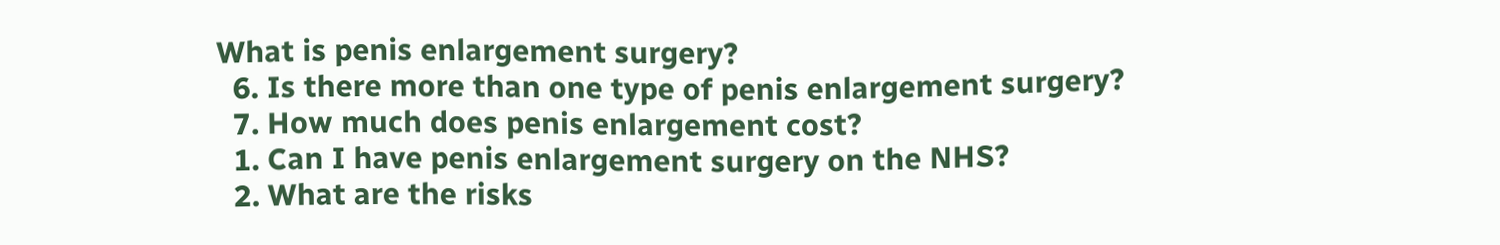What is penis enlargement surgery?
  6. Is there more than one type of penis enlargement surgery?
  7. How much does penis enlargement cost?
  1. Can I have penis enlargement surgery on the NHS?
  2. What are the risks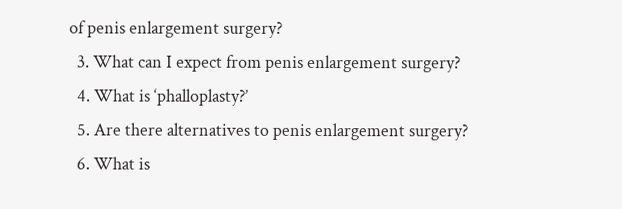of penis enlargement surgery?
  3. What can I expect from penis enlargement surgery?
  4. What is ‘phalloplasty?’
  5. Are there alternatives to penis enlargement surgery?
  6. What is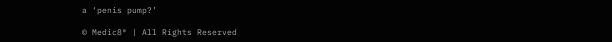a ‘penis pump?’

© Medic8® | All Rights Reserved